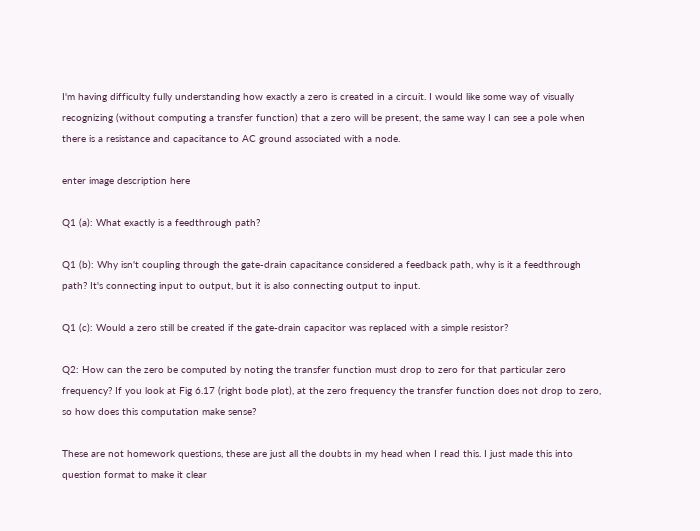I'm having difficulty fully understanding how exactly a zero is created in a circuit. I would like some way of visually recognizing (without computing a transfer function) that a zero will be present, the same way I can see a pole when there is a resistance and capacitance to AC ground associated with a node.

enter image description here

Q1 (a): What exactly is a feedthrough path?

Q1 (b): Why isn't coupling through the gate-drain capacitance considered a feedback path, why is it a feedthrough path? It's connecting input to output, but it is also connecting output to input.

Q1 (c): Would a zero still be created if the gate-drain capacitor was replaced with a simple resistor?

Q2: How can the zero be computed by noting the transfer function must drop to zero for that particular zero frequency? If you look at Fig 6.17 (right bode plot), at the zero frequency the transfer function does not drop to zero, so how does this computation make sense?

These are not homework questions, these are just all the doubts in my head when I read this. I just made this into question format to make it clear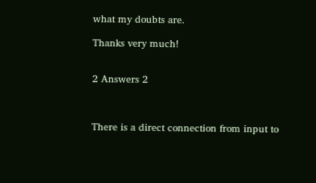what my doubts are.

Thanks very much!


2 Answers 2



There is a direct connection from input to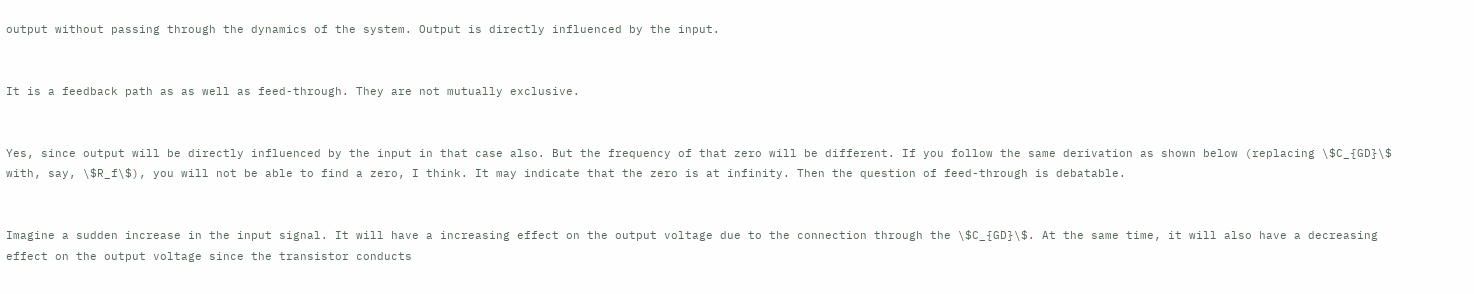output without passing through the dynamics of the system. Output is directly influenced by the input.


It is a feedback path as as well as feed-through. They are not mutually exclusive.


Yes, since output will be directly influenced by the input in that case also. But the frequency of that zero will be different. If you follow the same derivation as shown below (replacing \$C_{GD}\$ with, say, \$R_f\$), you will not be able to find a zero, I think. It may indicate that the zero is at infinity. Then the question of feed-through is debatable.


Imagine a sudden increase in the input signal. It will have a increasing effect on the output voltage due to the connection through the \$C_{GD}\$. At the same time, it will also have a decreasing effect on the output voltage since the transistor conducts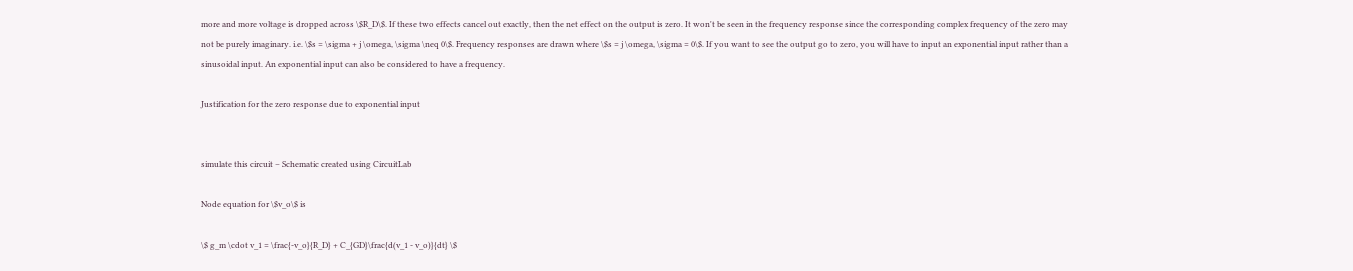more and more voltage is dropped across \$R_D\$. If these two effects cancel out exactly, then the net effect on the output is zero. It won't be seen in the frequency response since the corresponding complex frequency of the zero may not be purely imaginary. i.e. \$s = \sigma + j \omega, \sigma \neq 0\$. Frequency responses are drawn where \$s = j \omega, \sigma = 0\$. If you want to see the output go to zero, you will have to input an exponential input rather than a sinusoidal input. An exponential input can also be considered to have a frequency.

Justification for the zero response due to exponential input


simulate this circuit – Schematic created using CircuitLab

Node equation for \$v_o\$ is

\$ g_m \cdot v_1 = \frac{-v_o}{R_D} + C_{GD}\frac{d(v_1 - v_o)}{dt} \$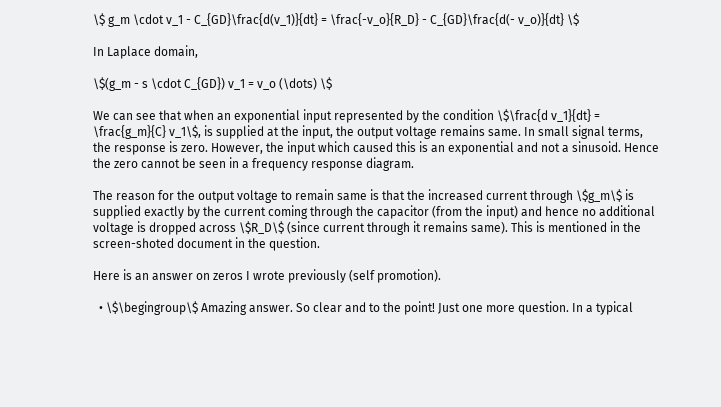\$ g_m \cdot v_1 - C_{GD}\frac{d(v_1)}{dt} = \frac{-v_o}{R_D} - C_{GD}\frac{d(- v_o)}{dt} \$

In Laplace domain,

\$(g_m - s \cdot C_{GD}) v_1 = v_o (\dots) \$

We can see that when an exponential input represented by the condition \$\frac{d v_1}{dt} = \frac{g_m}{C} v_1\$, is supplied at the input, the output voltage remains same. In small signal terms, the response is zero. However, the input which caused this is an exponential and not a sinusoid. Hence the zero cannot be seen in a frequency response diagram.

The reason for the output voltage to remain same is that the increased current through \$g_m\$ is supplied exactly by the current coming through the capacitor (from the input) and hence no additional voltage is dropped across \$R_D\$ (since current through it remains same). This is mentioned in the screen-shoted document in the question.

Here is an answer on zeros I wrote previously (self promotion).

  • \$\begingroup\$ Amazing answer. So clear and to the point! Just one more question. In a typical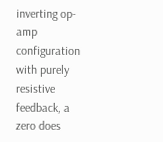inverting op-amp configuration with purely resistive feedback, a zero does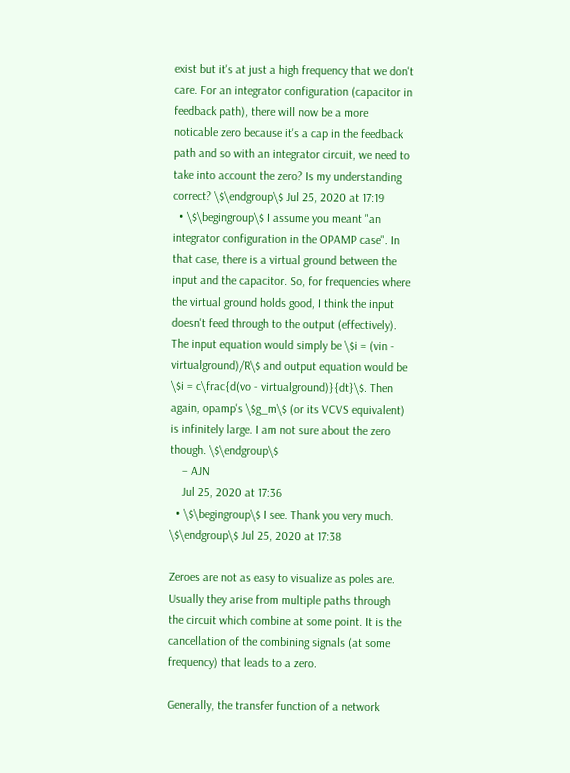exist but it's at just a high frequency that we don't care. For an integrator configuration (capacitor in feedback path), there will now be a more noticable zero because it's a cap in the feedback path and so with an integrator circuit, we need to take into account the zero? Is my understanding correct? \$\endgroup\$ Jul 25, 2020 at 17:19
  • \$\begingroup\$ I assume you meant "an integrator configuration in the OPAMP case". In that case, there is a virtual ground between the input and the capacitor. So, for frequencies where the virtual ground holds good, I think the input doesn't feed through to the output (effectively). The input equation would simply be \$i = (vin - virtualground)/R\$ and output equation would be \$i = c\frac{d(vo - virtualground)}{dt}\$. Then again, opamp's \$g_m\$ (or its VCVS equivalent) is infinitely large. I am not sure about the zero though. \$\endgroup\$
    – AJN
    Jul 25, 2020 at 17:36
  • \$\begingroup\$ I see. Thank you very much. \$\endgroup\$ Jul 25, 2020 at 17:38

Zeroes are not as easy to visualize as poles are. Usually they arise from multiple paths through the circuit which combine at some point. It is the cancellation of the combining signals (at some frequency) that leads to a zero.

Generally, the transfer function of a network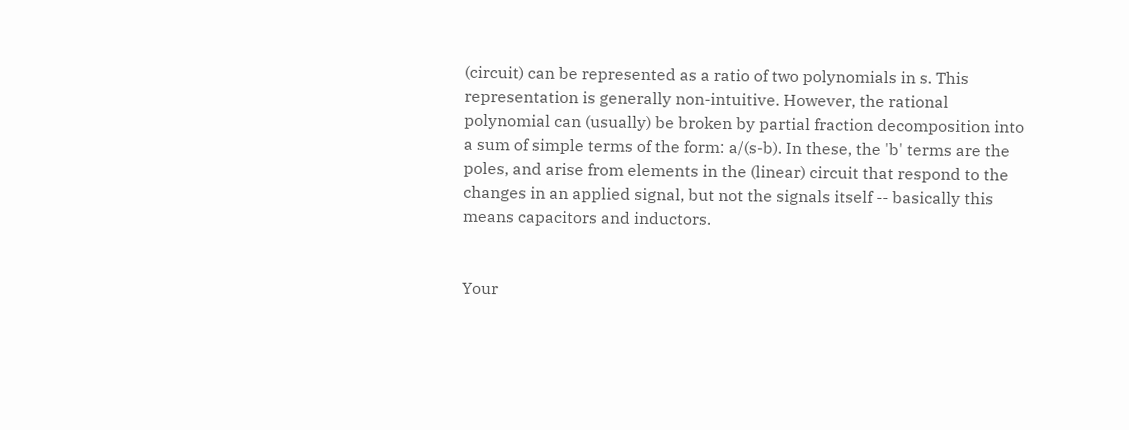(circuit) can be represented as a ratio of two polynomials in s. This representation is generally non-intuitive. However, the rational polynomial can (usually) be broken by partial fraction decomposition into a sum of simple terms of the form: a/(s-b). In these, the 'b' terms are the poles, and arise from elements in the (linear) circuit that respond to the changes in an applied signal, but not the signals itself -- basically this means capacitors and inductors.


Your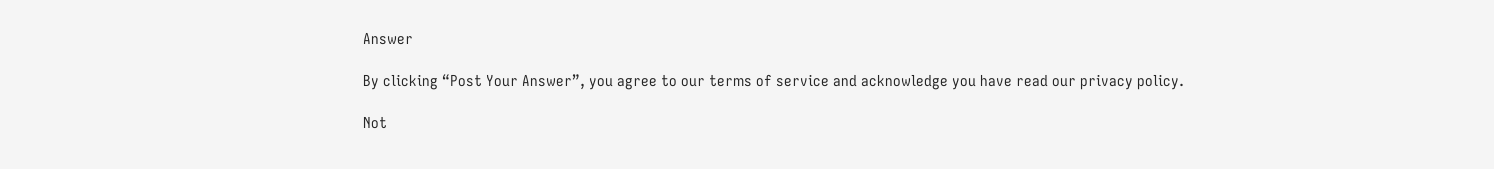Answer

By clicking “Post Your Answer”, you agree to our terms of service and acknowledge you have read our privacy policy.

Not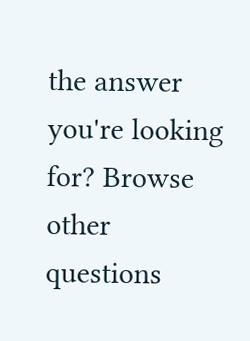the answer you're looking for? Browse other questions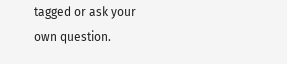tagged or ask your own question.